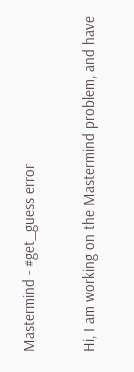Mastermind - #get_guess error

Hi, I am working on the Mastermind problem, and have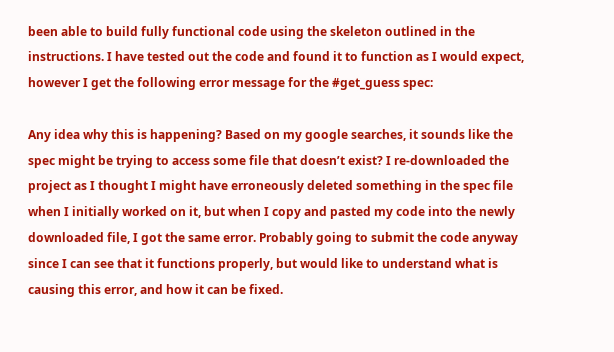been able to build fully functional code using the skeleton outlined in the instructions. I have tested out the code and found it to function as I would expect, however I get the following error message for the #get_guess spec:

Any idea why this is happening? Based on my google searches, it sounds like the spec might be trying to access some file that doesn’t exist? I re-downloaded the project as I thought I might have erroneously deleted something in the spec file when I initially worked on it, but when I copy and pasted my code into the newly downloaded file, I got the same error. Probably going to submit the code anyway since I can see that it functions properly, but would like to understand what is causing this error, and how it can be fixed.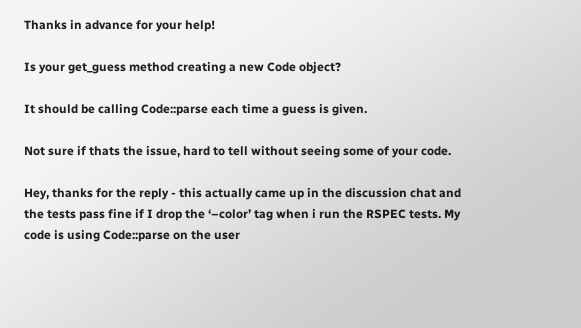Thanks in advance for your help!

Is your get_guess method creating a new Code object?

It should be calling Code::parse each time a guess is given.

Not sure if thats the issue, hard to tell without seeing some of your code.

Hey, thanks for the reply - this actually came up in the discussion chat and the tests pass fine if I drop the ‘–color’ tag when i run the RSPEC tests. My code is using Code::parse on the user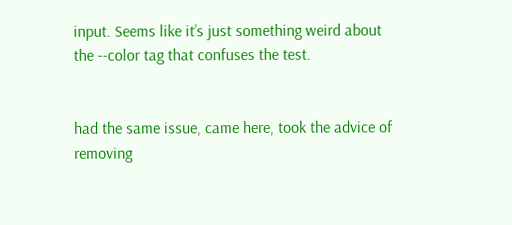input. Seems like it’s just something weird about the --color tag that confuses the test.


had the same issue, came here, took the advice of removing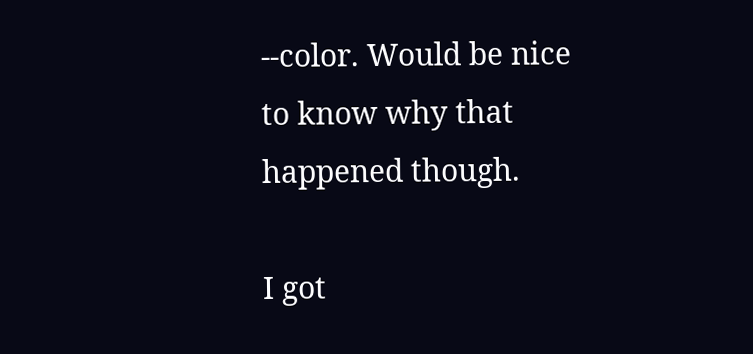--color. Would be nice to know why that happened though.

I got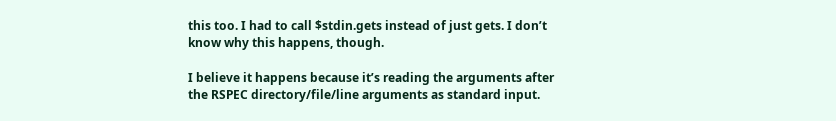this too. I had to call $stdin.gets instead of just gets. I don’t know why this happens, though.

I believe it happens because it’s reading the arguments after the RSPEC directory/file/line arguments as standard input.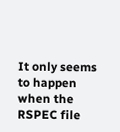It only seems to happen when the RSPEC file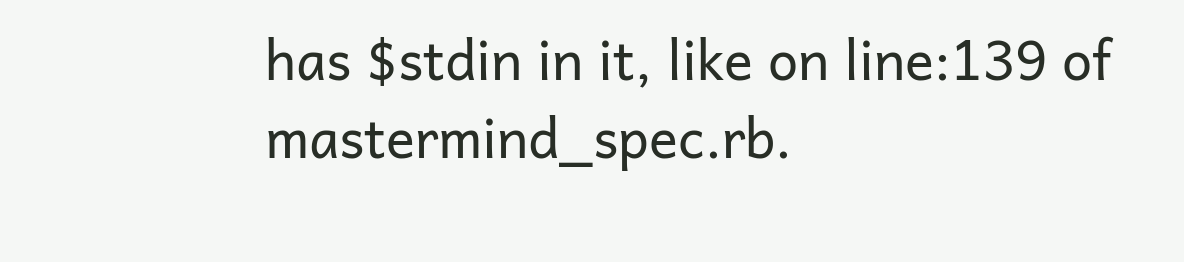has $stdin in it, like on line:139 of mastermind_spec.rb.